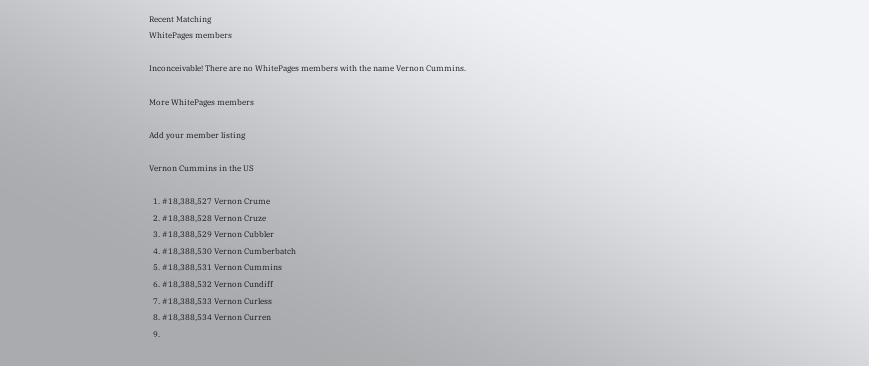Recent Matching
WhitePages members

Inconceivable! There are no WhitePages members with the name Vernon Cummins.

More WhitePages members

Add your member listing

Vernon Cummins in the US

  1. #18,388,527 Vernon Crume
  2. #18,388,528 Vernon Cruze
  3. #18,388,529 Vernon Cubbler
  4. #18,388,530 Vernon Cumberbatch
  5. #18,388,531 Vernon Cummins
  6. #18,388,532 Vernon Cundiff
  7. #18,388,533 Vernon Curless
  8. #18,388,534 Vernon Curren
  9.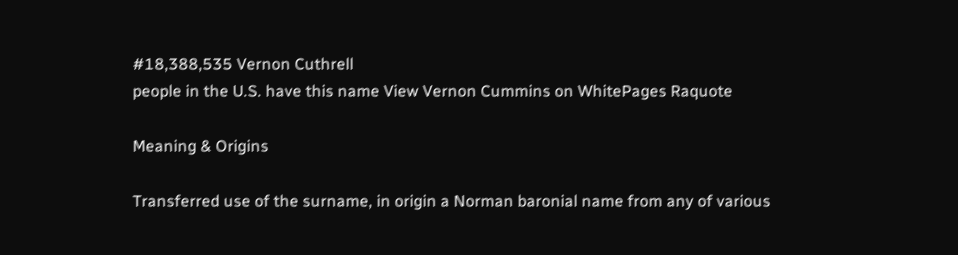#18,388,535 Vernon Cuthrell
people in the U.S. have this name View Vernon Cummins on WhitePages Raquote

Meaning & Origins

Transferred use of the surname, in origin a Norman baronial name from any of various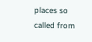places so called from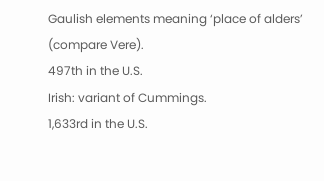Gaulish elements meaning ‘place of alders’ (compare Vere).
497th in the U.S.
Irish: variant of Cummings.
1,633rd in the U.S.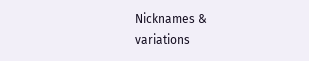Nicknames & variations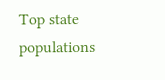Top state populations